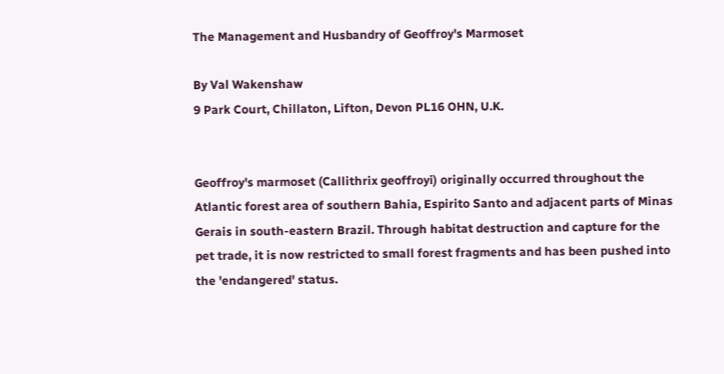The Management and Husbandry of Geoffroy's Marmoset

By Val Wakenshaw
9 Park Court, Chillaton, Lifton, Devon PL16 OHN, U.K.


Geoffroy's marmoset (Callithrix geoffroyi) originally occurred throughout the Atlantic forest area of southern Bahia, Espirito Santo and adjacent parts of Minas Gerais in south-eastern Brazil. Through habitat destruction and capture for the pet trade, it is now restricted to small forest fragments and has been pushed into the 'endangered' status.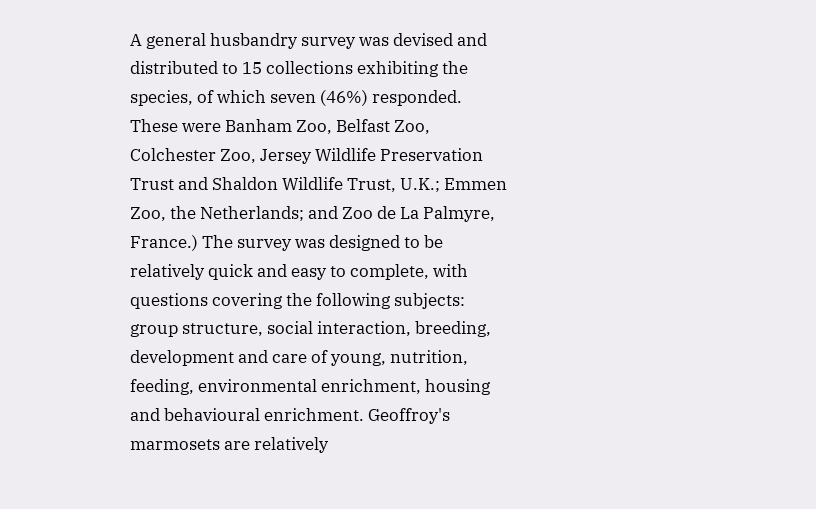A general husbandry survey was devised and distributed to 15 collections exhibiting the species, of which seven (46%) responded. These were Banham Zoo, Belfast Zoo, Colchester Zoo, Jersey Wildlife Preservation Trust and Shaldon Wildlife Trust, U.K.; Emmen Zoo, the Netherlands; and Zoo de La Palmyre, France.) The survey was designed to be relatively quick and easy to complete, with questions covering the following subjects: group structure, social interaction, breeding, development and care of young, nutrition, feeding, environmental enrichment, housing and behavioural enrichment. Geoffroy's marmosets are relatively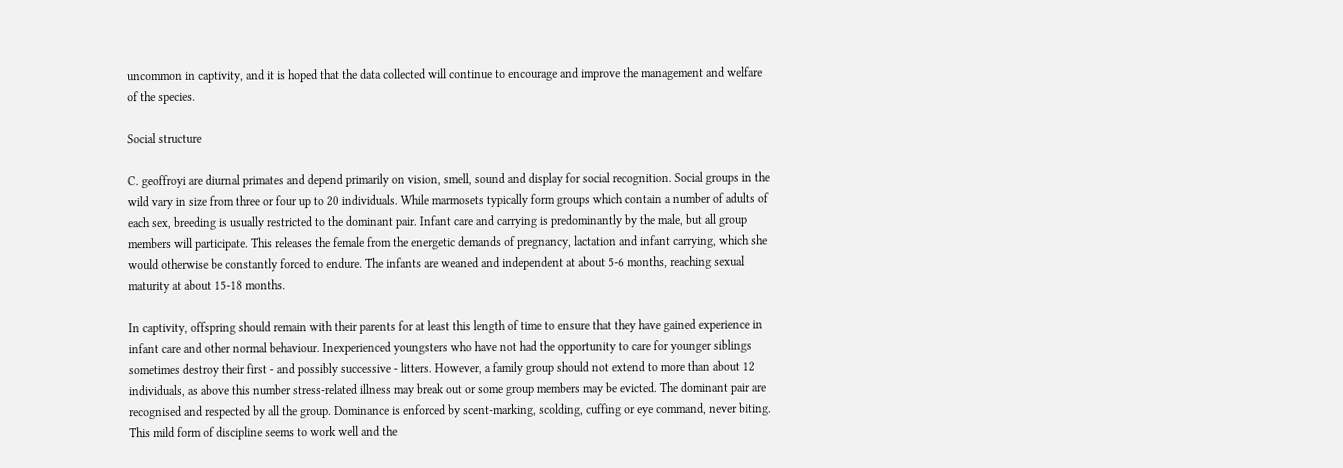uncommon in captivity, and it is hoped that the data collected will continue to encourage and improve the management and welfare of the species.

Social structure

C. geoffroyi are diurnal primates and depend primarily on vision, smell, sound and display for social recognition. Social groups in the wild vary in size from three or four up to 20 individuals. While marmosets typically form groups which contain a number of adults of each sex, breeding is usually restricted to the dominant pair. Infant care and carrying is predominantly by the male, but all group members will participate. This releases the female from the energetic demands of pregnancy, lactation and infant carrying, which she would otherwise be constantly forced to endure. The infants are weaned and independent at about 5-6 months, reaching sexual maturity at about 15-18 months.

In captivity, offspring should remain with their parents for at least this length of time to ensure that they have gained experience in infant care and other normal behaviour. Inexperienced youngsters who have not had the opportunity to care for younger siblings sometimes destroy their first - and possibly successive - litters. However, a family group should not extend to more than about 12 individuals, as above this number stress-related illness may break out or some group members may be evicted. The dominant pair are recognised and respected by all the group. Dominance is enforced by scent-marking, scolding, cuffing or eye command, never biting. This mild form of discipline seems to work well and the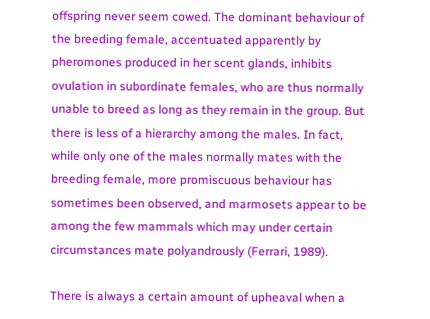offspring never seem cowed. The dominant behaviour of the breeding female, accentuated apparently by pheromones produced in her scent glands, inhibits ovulation in subordinate females, who are thus normally unable to breed as long as they remain in the group. But there is less of a hierarchy among the males. In fact, while only one of the males normally mates with the breeding female, more promiscuous behaviour has sometimes been observed, and marmosets appear to be among the few mammals which may under certain circumstances mate polyandrously (Ferrari, 1989).

There is always a certain amount of upheaval when a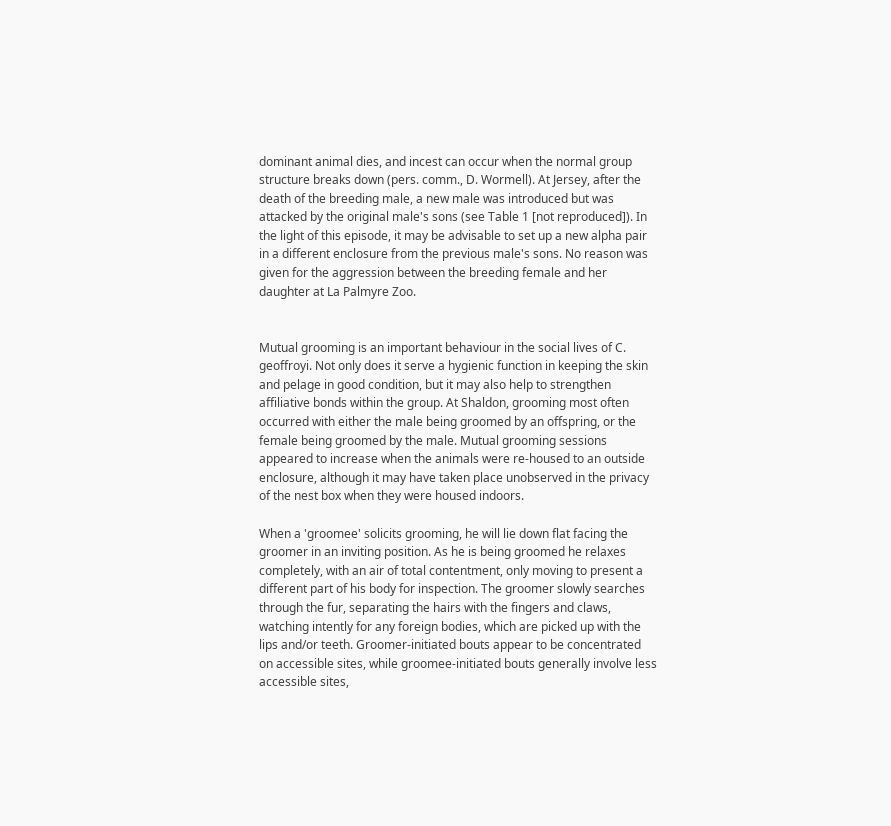dominant animal dies, and incest can occur when the normal group structure breaks down (pers. comm., D. Wormell). At Jersey, after the death of the breeding male, a new male was introduced but was attacked by the original male's sons (see Table 1 [not reproduced]). In the light of this episode, it may be advisable to set up a new alpha pair in a different enclosure from the previous male's sons. No reason was given for the aggression between the breeding female and her daughter at La Palmyre Zoo.


Mutual grooming is an important behaviour in the social lives of C. geoffroyi. Not only does it serve a hygienic function in keeping the skin and pelage in good condition, but it may also help to strengthen affiliative bonds within the group. At Shaldon, grooming most often occurred with either the male being groomed by an offspring, or the female being groomed by the male. Mutual grooming sessions appeared to increase when the animals were re-housed to an outside enclosure, although it may have taken place unobserved in the privacy of the nest box when they were housed indoors.

When a 'groomee' solicits grooming, he will lie down flat facing the groomer in an inviting position. As he is being groomed he relaxes completely, with an air of total contentment, only moving to present a different part of his body for inspection. The groomer slowly searches through the fur, separating the hairs with the fingers and claws, watching intently for any foreign bodies, which are picked up with the lips and/or teeth. Groomer-initiated bouts appear to be concentrated on accessible sites, while groomee-initiated bouts generally involve less accessible sites,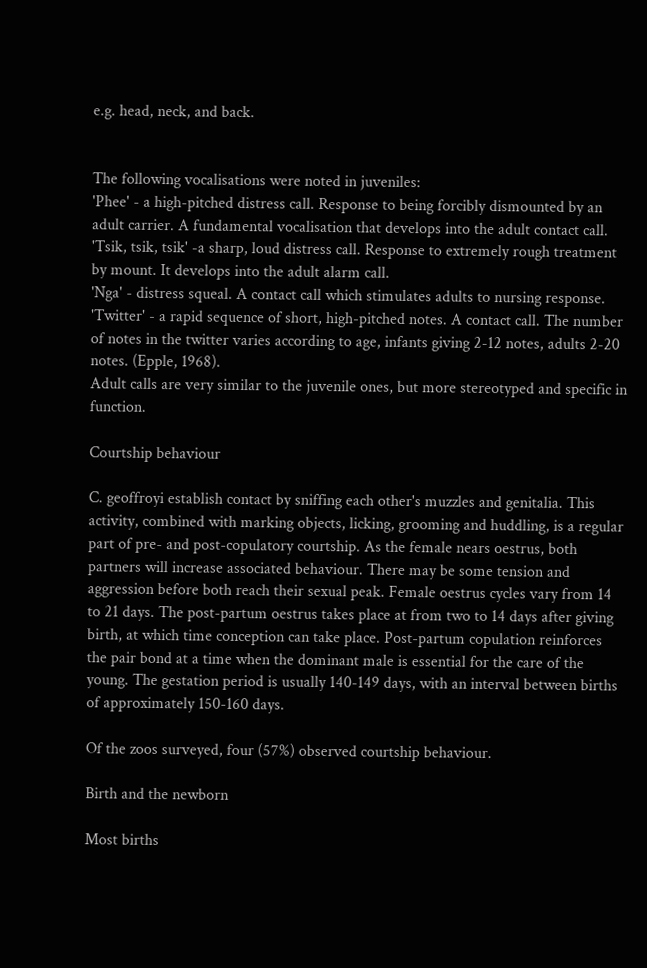e.g. head, neck, and back.


The following vocalisations were noted in juveniles:
'Phee' - a high-pitched distress call. Response to being forcibly dismounted by an adult carrier. A fundamental vocalisation that develops into the adult contact call.
'Tsik, tsik, tsik' -a sharp, loud distress call. Response to extremely rough treatment by mount. It develops into the adult alarm call.
'Nga' - distress squeal. A contact call which stimulates adults to nursing response.
'Twitter' - a rapid sequence of short, high-pitched notes. A contact call. The number of notes in the twitter varies according to age, infants giving 2-12 notes, adults 2-20 notes. (Epple, 1968).
Adult calls are very similar to the juvenile ones, but more stereotyped and specific in function.

Courtship behaviour

C. geoffroyi establish contact by sniffing each other's muzzles and genitalia. This activity, combined with marking objects, licking, grooming and huddling, is a regular part of pre- and post-copulatory courtship. As the female nears oestrus, both partners will increase associated behaviour. There may be some tension and aggression before both reach their sexual peak. Female oestrus cycles vary from 14 to 21 days. The post-partum oestrus takes place at from two to 14 days after giving birth, at which time conception can take place. Post-partum copulation reinforces the pair bond at a time when the dominant male is essential for the care of the young. The gestation period is usually 140-149 days, with an interval between births of approximately 150-160 days.

Of the zoos surveyed, four (57%) observed courtship behaviour.

Birth and the newborn

Most births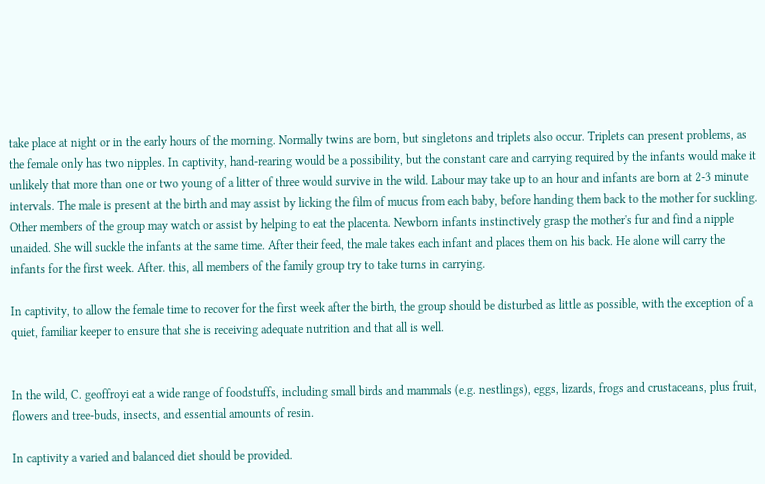take place at night or in the early hours of the morning. Normally twins are born, but singletons and triplets also occur. Triplets can present problems, as the female only has two nipples. In captivity, hand-rearing would be a possibility, but the constant care and carrying required by the infants would make it unlikely that more than one or two young of a litter of three would survive in the wild. Labour may take up to an hour and infants are born at 2-3 minute intervals. The male is present at the birth and may assist by licking the film of mucus from each baby, before handing them back to the mother for suckling. Other members of the group may watch or assist by helping to eat the placenta. Newborn infants instinctively grasp the mother's fur and find a nipple unaided. She will suckle the infants at the same time. After their feed, the male takes each infant and places them on his back. He alone will carry the infants for the first week. After. this, all members of the family group try to take turns in carrying.

In captivity, to allow the female time to recover for the first week after the birth, the group should be disturbed as little as possible, with the exception of a quiet, familiar keeper to ensure that she is receiving adequate nutrition and that all is well.


In the wild, C. geoffroyi eat a wide range of foodstuffs, including small birds and mammals (e.g. nestlings), eggs, lizards, frogs and crustaceans, plus fruit, flowers and tree-buds, insects, and essential amounts of resin.

In captivity a varied and balanced diet should be provided.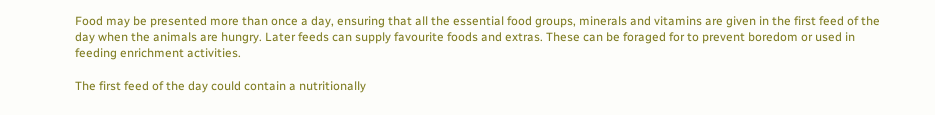Food may be presented more than once a day, ensuring that all the essential food groups, minerals and vitamins are given in the first feed of the day when the animals are hungry. Later feeds can supply favourite foods and extras. These can be foraged for to prevent boredom or used in feeding enrichment activities.

The first feed of the day could contain a nutritionally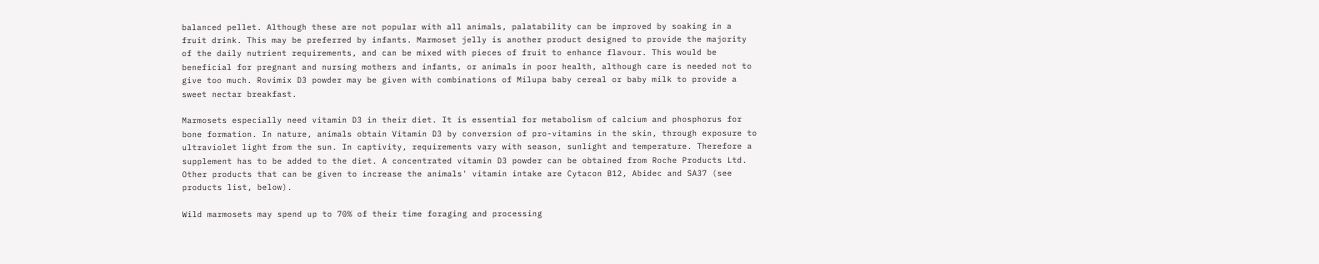balanced pellet. Although these are not popular with all animals, palatability can be improved by soaking in a fruit drink. This may be preferred by infants. Marmoset jelly is another product designed to provide the majority of the daily nutrient requirements, and can be mixed with pieces of fruit to enhance flavour. This would be beneficial for pregnant and nursing mothers and infants, or animals in poor health, although care is needed not to give too much. Rovimix D3 powder may be given with combinations of Milupa baby cereal or baby milk to provide a sweet nectar breakfast.

Marmosets especially need vitamin D3 in their diet. It is essential for metabolism of calcium and phosphorus for bone formation. In nature, animals obtain Vitamin D3 by conversion of pro-vitamins in the skin, through exposure to ultraviolet light from the sun. In captivity, requirements vary with season, sunlight and temperature. Therefore a supplement has to be added to the diet. A concentrated vitamin D3 powder can be obtained from Roche Products Ltd. Other products that can be given to increase the animals' vitamin intake are Cytacon B12, Abidec and SA37 (see products list, below).

Wild marmosets may spend up to 70% of their time foraging and processing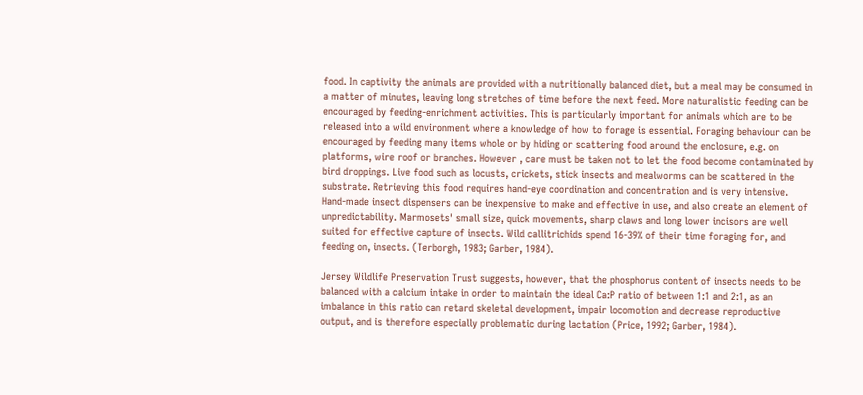food. In captivity the animals are provided with a nutritionally balanced diet, but a meal may be consumed in a matter of minutes, leaving long stretches of time before the next feed. More naturalistic feeding can be encouraged by feeding-enrichment activities. This is particularly important for animals which are to be released into a wild environment where a knowledge of how to forage is essential. Foraging behaviour can be encouraged by feeding many items whole or by hiding or scattering food around the enclosure, e.g. on platforms, wire roof or branches. However , care must be taken not to let the food become contaminated by bird droppings. Live food such as locusts, crickets, stick insects and mealworms can be scattered in the substrate. Retrieving this food requires hand-eye coordination and concentration and is very intensive. Hand-made insect dispensers can be inexpensive to make and effective in use, and also create an element of unpredictability. Marmosets' small size, quick movements, sharp claws and long lower incisors are well suited for effective capture of insects. Wild callitrichids spend 16-39% of their time foraging for, and feeding on, insects. (Terborgh, 1983; Garber, 1984).

Jersey Wildlife Preservation Trust suggests, however, that the phosphorus content of insects needs to be balanced with a calcium intake in order to maintain the ideal Ca:P ratio of between 1:1 and 2:1, as an imbalance in this ratio can retard skeletal development, impair locomotion and decrease reproductive output, and is therefore especially problematic during lactation (Price, 1992; Garber, 1984).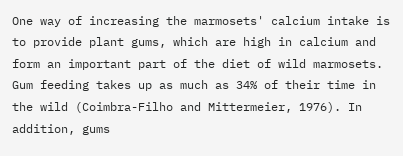One way of increasing the marmosets' calcium intake is to provide plant gums, which are high in calcium and form an important part of the diet of wild marmosets. Gum feeding takes up as much as 34% of their time in the wild (Coimbra-Filho and Mittermeier, 1976). In addition, gums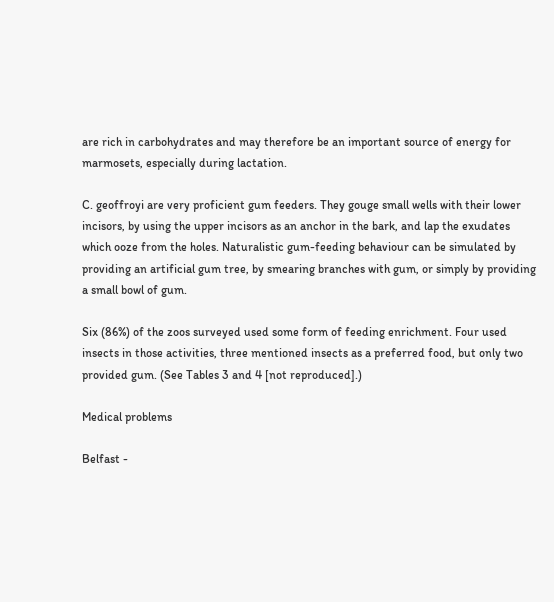are rich in carbohydrates and may therefore be an important source of energy for marmosets, especially during lactation.

C. geoffroyi are very proficient gum feeders. They gouge small wells with their lower incisors, by using the upper incisors as an anchor in the bark, and lap the exudates which ooze from the holes. Naturalistic gum-feeding behaviour can be simulated by providing an artificial gum tree, by smearing branches with gum, or simply by providing a small bowl of gum.

Six (86%) of the zoos surveyed used some form of feeding enrichment. Four used insects in those activities, three mentioned insects as a preferred food, but only two provided gum. (See Tables 3 and 4 [not reproduced].)

Medical problems

Belfast -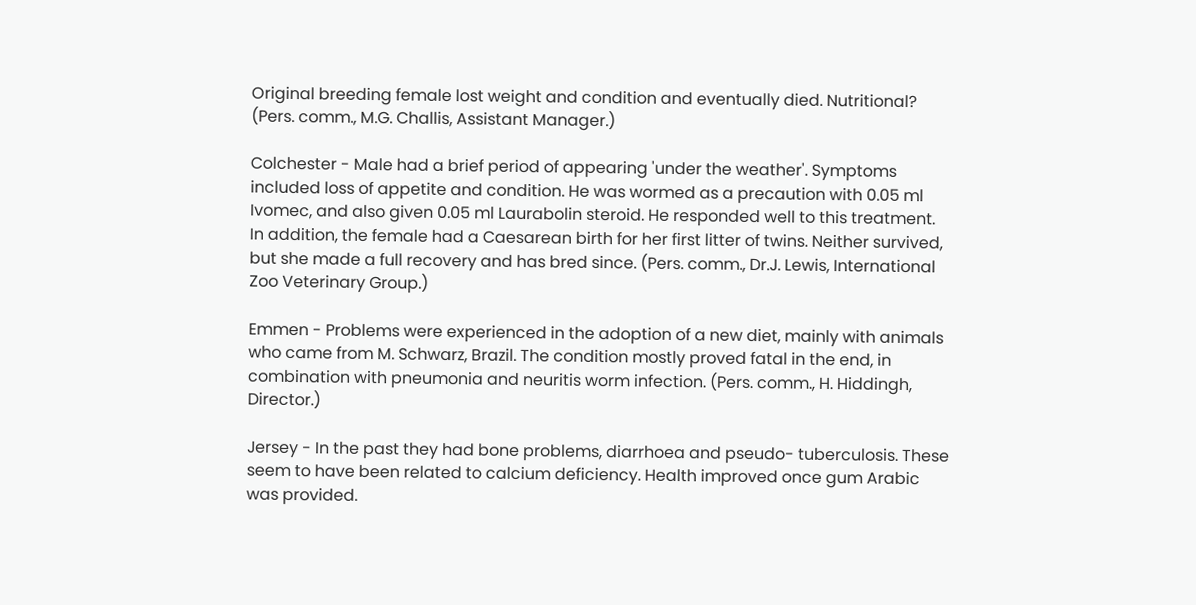Original breeding female lost weight and condition and eventually died. Nutritional? (Pers. comm., M.G. Challis, Assistant Manager.)

Colchester - Male had a brief period of appearing 'under the weather'. Symptoms included loss of appetite and condition. He was wormed as a precaution with 0.05 ml Ivomec, and also given 0.05 ml Laurabolin steroid. He responded well to this treatment. In addition, the female had a Caesarean birth for her first litter of twins. Neither survived, but she made a full recovery and has bred since. (Pers. comm., Dr.J. Lewis, International Zoo Veterinary Group.)

Emmen - Problems were experienced in the adoption of a new diet, mainly with animals who came from M. Schwarz, Brazil. The condition mostly proved fatal in the end, in combination with pneumonia and neuritis worm infection. (Pers. comm., H. Hiddingh, Director.)

Jersey - In the past they had bone problems, diarrhoea and pseudo- tuberculosis. These seem to have been related to calcium deficiency. Health improved once gum Arabic was provided.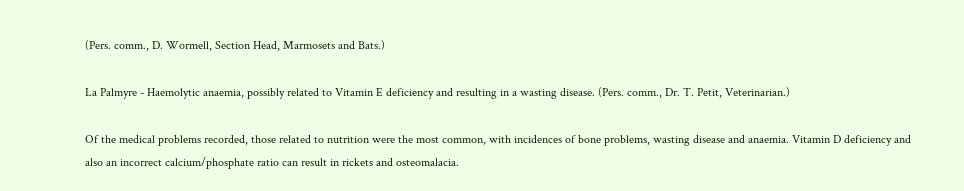(Pers. comm., D. Wormell, Section Head, Marmosets and Bats.)

La Palmyre - Haemolytic anaemia, possibly related to Vitamin E deficiency and resulting in a wasting disease. (Pers. comm., Dr. T. Petit, Veterinarian.)

Of the medical problems recorded, those related to nutrition were the most common, with incidences of bone problems, wasting disease and anaemia. Vitamin D deficiency and also an incorrect calcium/phosphate ratio can result in rickets and osteomalacia.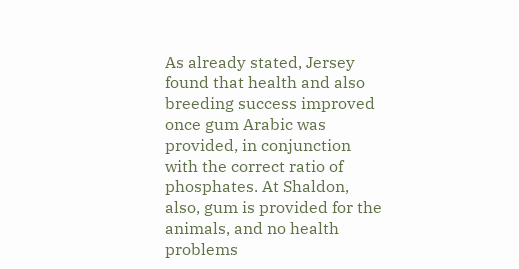As already stated, Jersey found that health and also breeding success improved once gum Arabic was provided, in conjunction with the correct ratio of phosphates. At Shaldon, also, gum is provided for the animals, and no health problems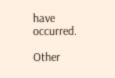have occurred.

Other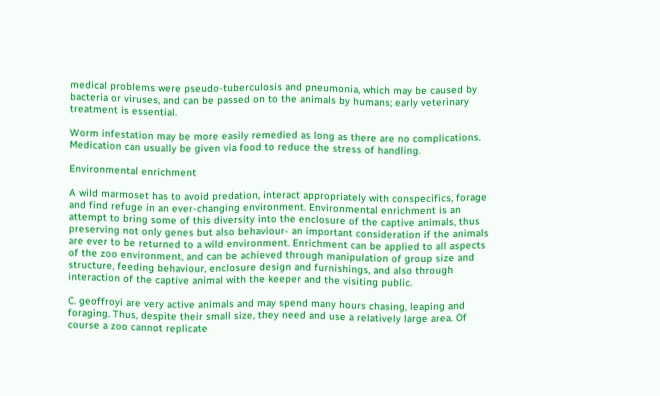medical problems were pseudo-tuberculosis and pneumonia, which may be caused by bacteria or viruses, and can be passed on to the animals by humans; early veterinary treatment is essential.

Worm infestation may be more easily remedied as long as there are no complications. Medication can usually be given via food to reduce the stress of handling.

Environmental enrichment

A wild marmoset has to avoid predation, interact appropriately with conspecifics, forage and find refuge in an ever-changing environment. Environmental enrichment is an attempt to bring some of this diversity into the enclosure of the captive animals, thus preserving not only genes but also behaviour- an important consideration if the animals are ever to be returned to a wild environment. Enrichment can be applied to all aspects of the zoo environment, and can be achieved through manipulation of group size and structure, feeding behaviour, enclosure design and furnishings, and also through interaction of the captive animal with the keeper and the visiting public.

C. geoffroyi are very active animals and may spend many hours chasing, leaping and foraging. Thus, despite their small size, they need and use a relatively large area. Of course a zoo cannot replicate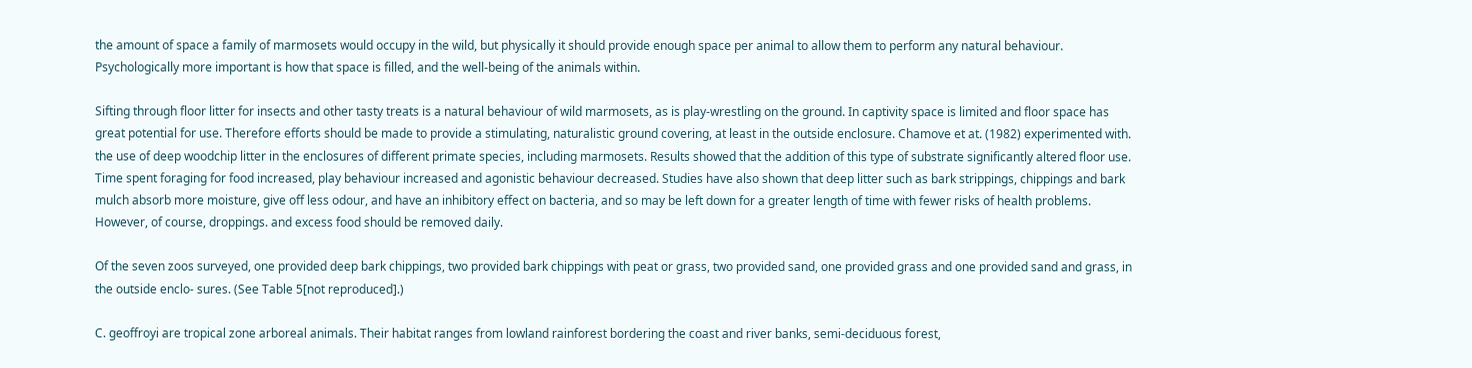the amount of space a family of marmosets would occupy in the wild, but physically it should provide enough space per animal to allow them to perform any natural behaviour. Psychologically more important is how that space is filled, and the well-being of the animals within.

Sifting through floor litter for insects and other tasty treats is a natural behaviour of wild marmosets, as is play-wrestling on the ground. In captivity space is limited and floor space has great potential for use. Therefore efforts should be made to provide a stimulating, naturalistic ground covering, at least in the outside enclosure. Chamove et at. (1982) experimented with. the use of deep woodchip litter in the enclosures of different primate species, including marmosets. Results showed that the addition of this type of substrate significantly altered floor use. Time spent foraging for food increased, play behaviour increased and agonistic behaviour decreased. Studies have also shown that deep litter such as bark strippings, chippings and bark mulch absorb more moisture, give off less odour, and have an inhibitory effect on bacteria, and so may be left down for a greater length of time with fewer risks of health problems. However, of course, droppings. and excess food should be removed daily.

Of the seven zoos surveyed, one provided deep bark chippings, two provided bark chippings with peat or grass, two provided sand, one provided grass and one provided sand and grass, in the outside enclo- sures. (See Table 5[not reproduced].)

C. geoffroyi are tropical zone arboreal animals. Their habitat ranges from lowland rainforest bordering the coast and river banks, semi-deciduous forest,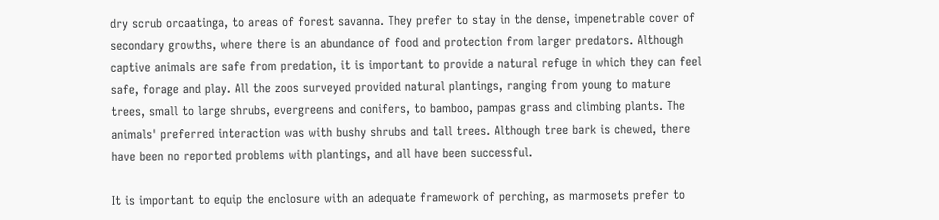dry scrub orcaatinga, to areas of forest savanna. They prefer to stay in the dense, impenetrable cover of secondary growths, where there is an abundance of food and protection from larger predators. Although captive animals are safe from predation, it is important to provide a natural refuge in which they can feel safe, forage and play. All the zoos surveyed provided natural plantings, ranging from young to mature trees, small to large shrubs, evergreens and conifers, to bamboo, pampas grass and climbing plants. The animals' preferred interaction was with bushy shrubs and tall trees. Although tree bark is chewed, there have been no reported problems with plantings, and all have been successful.

It is important to equip the enclosure with an adequate framework of perching, as marmosets prefer to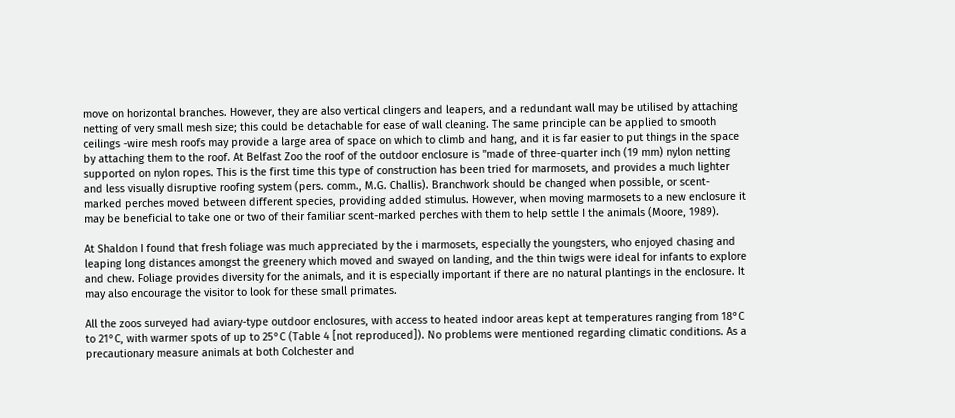move on horizontal branches. However, they are also vertical clingers and leapers, and a redundant wall may be utilised by attaching netting of very small mesh size; this could be detachable for ease of wall cleaning. The same principle can be applied to smooth ceilings -wire mesh roofs may provide a large area of space on which to climb and hang, and it is far easier to put things in the space by attaching them to the roof. At Belfast Zoo the roof of the outdoor enclosure is "made of three-quarter inch (19 mm) nylon netting supported on nylon ropes. This is the first time this type of construction has been tried for marmosets, and provides a much lighter and less visually disruptive roofing system (pers. comm., M.G. Challis). Branchwork should be changed when possible, or scent-marked perches moved between different species, providing added stimulus. However, when moving marmosets to a new enclosure it may be beneficial to take one or two of their familiar scent-marked perches with them to help settle I the animals (Moore, 1989).

At Shaldon I found that fresh foliage was much appreciated by the i marmosets, especially the youngsters, who enjoyed chasing and leaping long distances amongst the greenery which moved and swayed on landing, and the thin twigs were ideal for infants to explore and chew. Foliage provides diversity for the animals, and it is especially important if there are no natural plantings in the enclosure. It may also encourage the visitor to look for these small primates.

All the zoos surveyed had aviary-type outdoor enclosures, with access to heated indoor areas kept at temperatures ranging from 18°C to 21°C, with warmer spots of up to 25°C (Table 4 [not reproduced]). No problems were mentioned regarding climatic conditions. As a precautionary measure animals at both Colchester and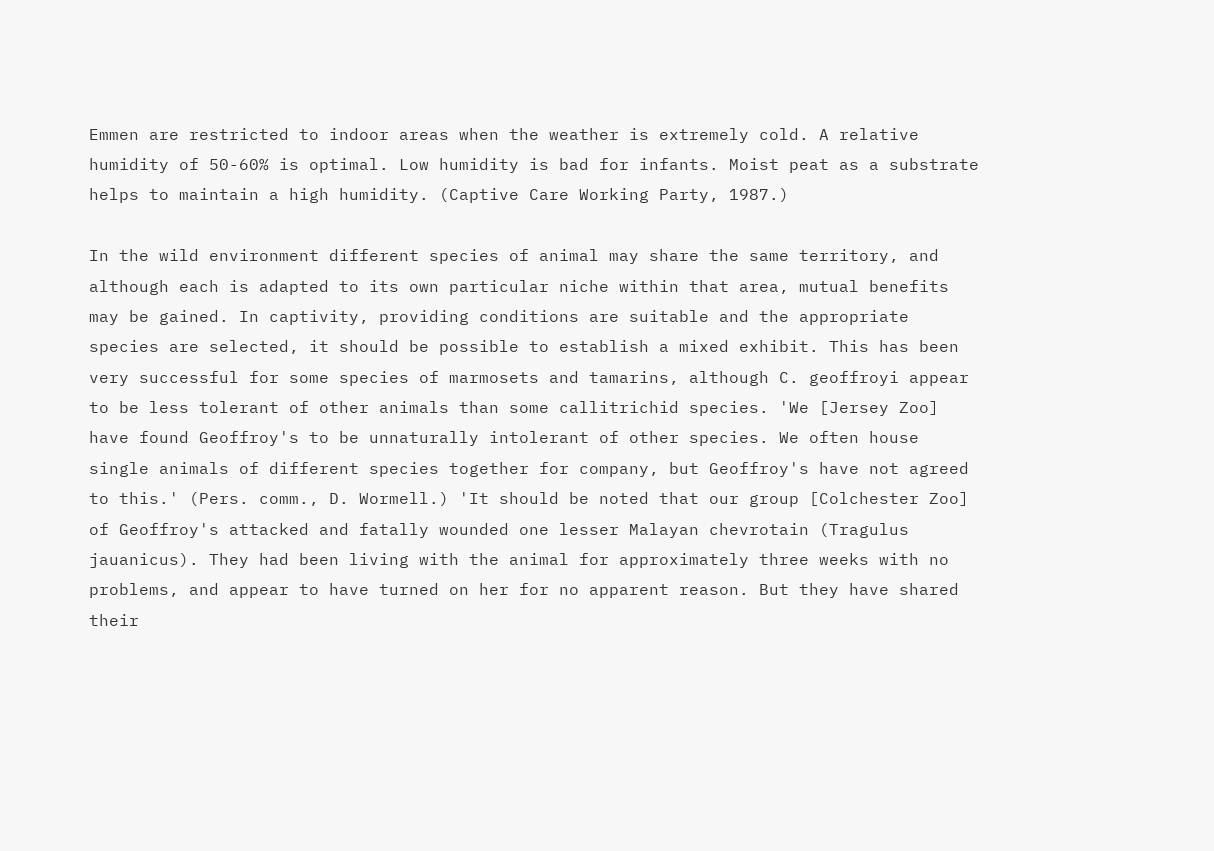Emmen are restricted to indoor areas when the weather is extremely cold. A relative humidity of 50-60% is optimal. Low humidity is bad for infants. Moist peat as a substrate helps to maintain a high humidity. (Captive Care Working Party, 1987.)

In the wild environment different species of animal may share the same territory, and although each is adapted to its own particular niche within that area, mutual benefits may be gained. In captivity, providing conditions are suitable and the appropriate species are selected, it should be possible to establish a mixed exhibit. This has been very successful for some species of marmosets and tamarins, although C. geoffroyi appear to be less tolerant of other animals than some callitrichid species. 'We [Jersey Zoo] have found Geoffroy's to be unnaturally intolerant of other species. We often house single animals of different species together for company, but Geoffroy's have not agreed to this.' (Pers. comm., D. Wormell.) 'It should be noted that our group [Colchester Zoo] of Geoffroy's attacked and fatally wounded one lesser Malayan chevrotain (Tragulus jauanicus). They had been living with the animal for approximately three weeks with no problems, and appear to have turned on her for no apparent reason. But they have shared their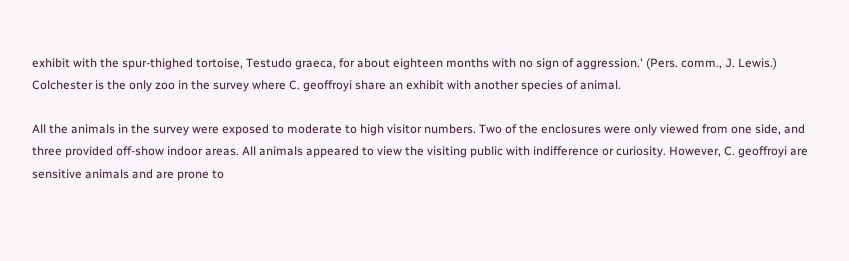exhibit with the spur-thighed tortoise, Testudo graeca, for about eighteen months with no sign of aggression.' (Pers. comm., J. Lewis.) Colchester is the only zoo in the survey where C. geoffroyi share an exhibit with another species of animal.

All the animals in the survey were exposed to moderate to high visitor numbers. Two of the enclosures were only viewed from one side, and three provided off-show indoor areas. All animals appeared to view the visiting public with indifference or curiosity. However, C. geoffroyi are sensitive animals and are prone to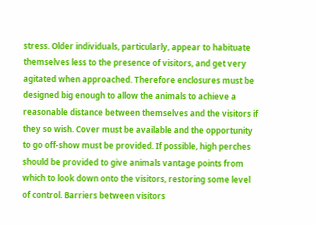stress. Older individuals, particularly, appear to habituate themselves less to the presence of visitors, and get very agitated when approached. Therefore enclosures must be designed big enough to allow the animals to achieve a reasonable distance between themselves and the visitors if they so wish. Cover must be available and the opportunity to go off-show must be provided. If possible, high perches should be provided to give animals vantage points from which to look down onto the visitors, restoring some level of control. Barriers between visitors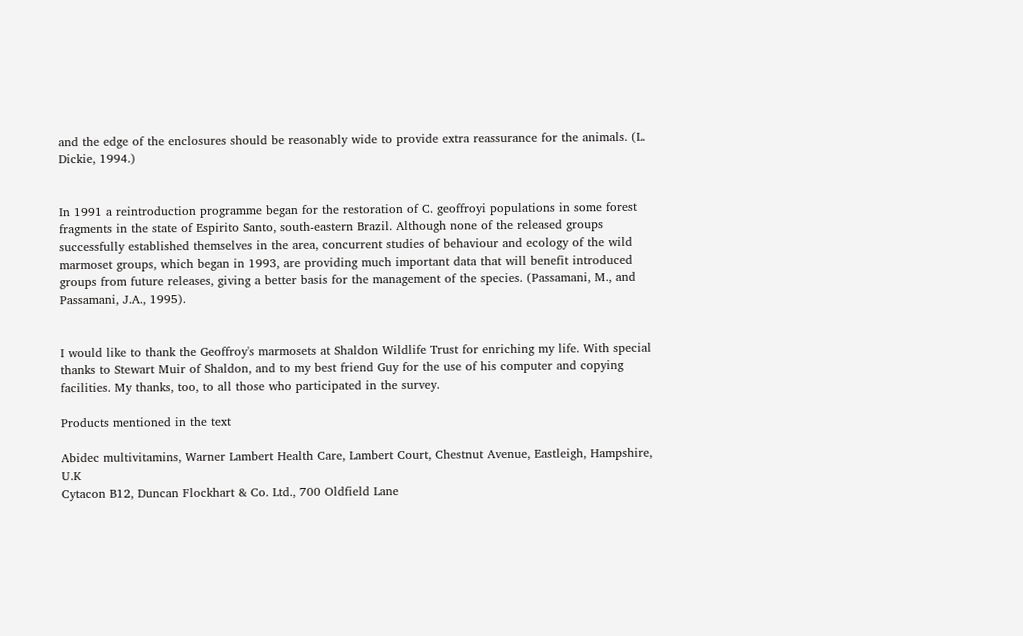and the edge of the enclosures should be reasonably wide to provide extra reassurance for the animals. (L. Dickie, 1994.)


In 1991 a reintroduction programme began for the restoration of C. geoffroyi populations in some forest fragments in the state of Espirito Santo, south-eastern Brazil. Although none of the released groups successfully established themselves in the area, concurrent studies of behaviour and ecology of the wild marmoset groups, which began in 1993, are providing much important data that will benefit introduced groups from future releases, giving a better basis for the management of the species. (Passamani, M., and Passamani, J.A., 1995).


I would like to thank the Geoffroy's marmosets at Shaldon Wildlife Trust for enriching my life. With special thanks to Stewart Muir of Shaldon, and to my best friend Guy for the use of his computer and copying facilities. My thanks, too, to all those who participated in the survey.

Products mentioned in the text

Abidec multivitamins, Warner Lambert Health Care, Lambert Court, Chestnut Avenue, Eastleigh, Hampshire, U.K
Cytacon B12, Duncan Flockhart & Co. Ltd., 700 Oldfield Lane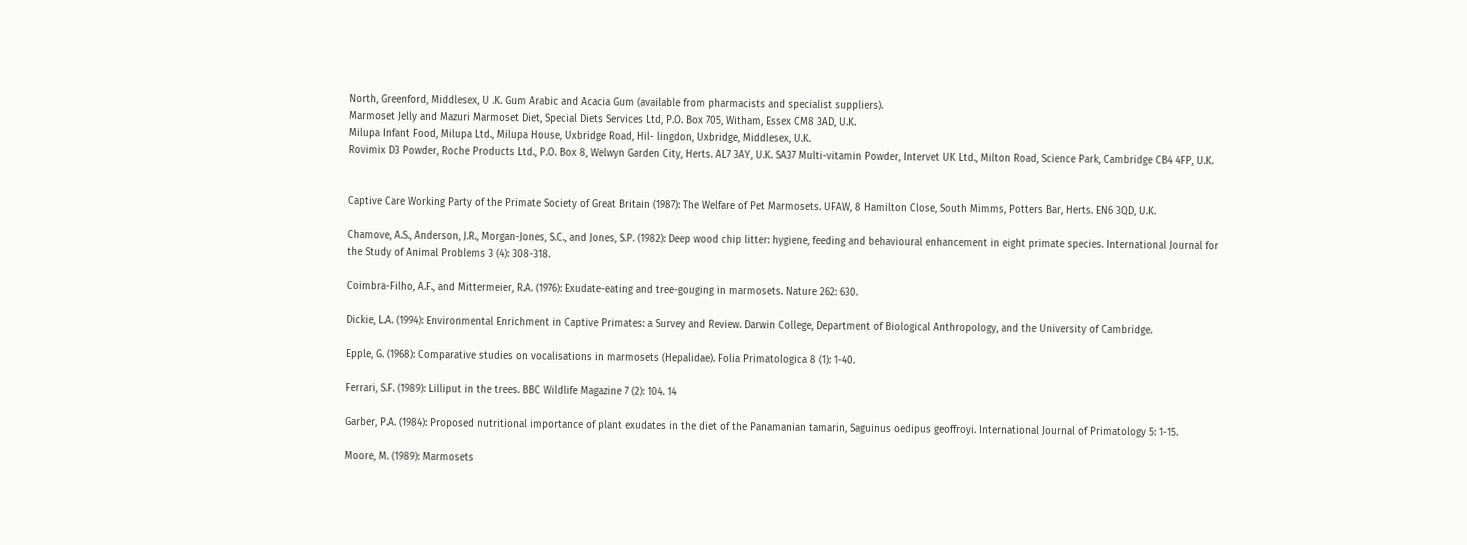North, Greenford, Middlesex, U .K. Gum Arabic and Acacia Gum (available from pharmacists and specialist suppliers).
Marmoset Jelly and Mazuri Marmoset Diet, Special Diets Services Ltd, P.O. Box 705, Witham, Essex CM8 3AD, U.K.
Milupa Infant Food, Milupa Ltd., Milupa House, Uxbridge Road, Hil- lingdon, Uxbridge, Middlesex, U.K.
Rovimix D3 Powder, Roche Products Ltd., P.O. Box 8, Welwyn Garden City, Herts. AL7 3AY, U.K. SA37 Multi-vitamin Powder, Intervet UK Ltd., Milton Road, Science Park, Cambridge CB4 4FP, U.K.


Captive Care Working Party of the Primate Society of Great Britain (1987): The Welfare of Pet Marmosets. UFAW, 8 Hamilton Close, South Mimms, Potters Bar, Herts. EN6 3QD, U.K.

Chamove, A.S., Anderson, J.R., Morgan-Jones, S.C., and Jones, S.P. (1982): Deep wood chip litter: hygiene, feeding and behavioural enhancement in eight primate species. International Journal for the Study of Animal Problems 3 (4): 308-318.

Coimbra-Filho, A.F., and Mittermeier, R.A. (1976): Exudate-eating and tree-gouging in marmosets. Nature 262: 630.

Dickie, L.A. (1994): Environmental Enrichment in Captive Primates: a Survey and Review. Darwin College, Department of Biological Anthropology, and the University of Cambridge.

Epple, G. (1968): Comparative studies on vocalisations in marmosets (Hepalidae). Folia Primatologica 8 (1): 1-40.

Ferrari, S.F. (1989): Lilliput in the trees. BBC Wildlife Magazine 7 (2): 104. 14

Garber, P.A. (1984): Proposed nutritional importance of plant exudates in the diet of the Panamanian tamarin, Saguinus oedipus geoffroyi. International Journal of Primatology 5: 1-15.

Moore, M. (1989): Marmosets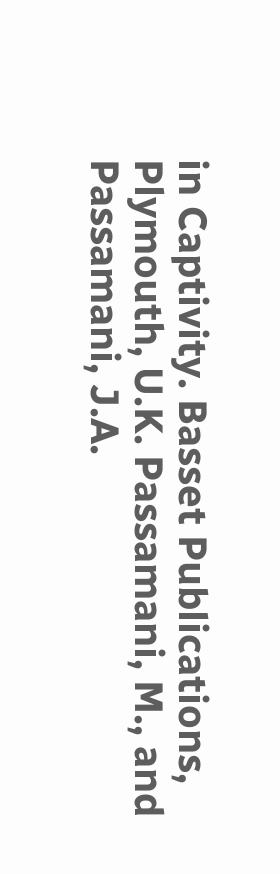in Captivity. Basset Publications, Plymouth, U.K. Passamani, M., and Passamani, J.A.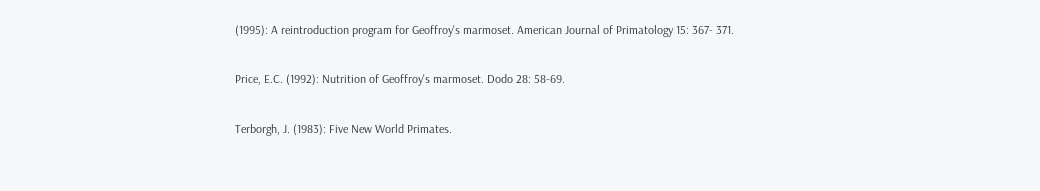(1995): A reintroduction program for Geoffroy's marmoset. American Journal of Primatology 15: 367- 371.

Price, E.C. (1992): Nutrition of Geoffroy's marmoset. Dodo 28: 58-69.

Terborgh, J. (1983): Five New World Primates.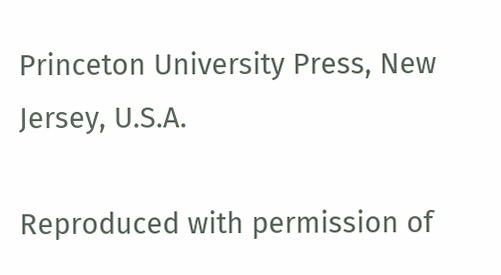Princeton University Press, New Jersey, U.S.A.

Reproduced with permission of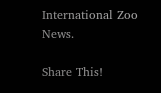International Zoo News.

Share This!